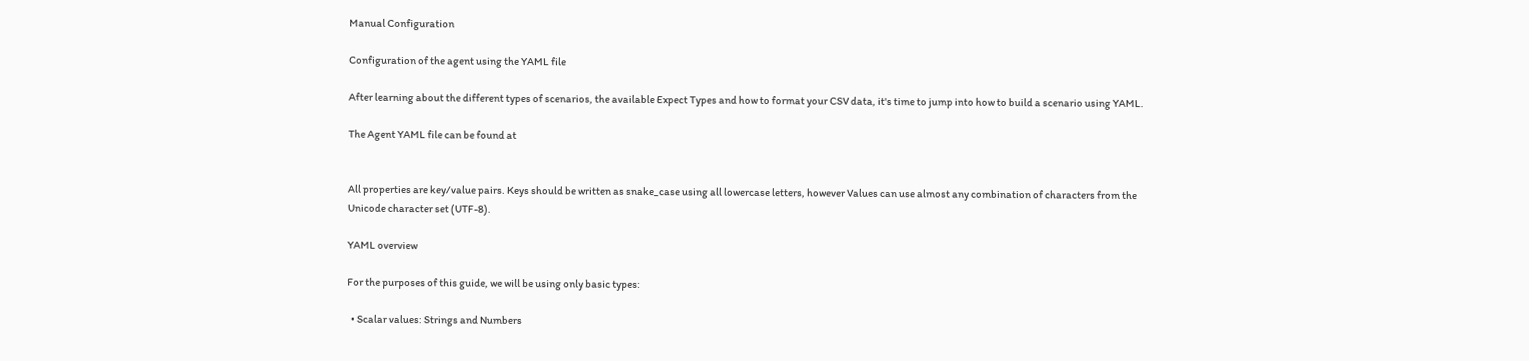Manual Configuration

Configuration of the agent using the YAML file

After learning about the different types of scenarios, the available Expect Types and how to format your CSV data, it's time to jump into how to build a scenario using YAML.

The Agent YAML file can be found at


All properties are key/value pairs. Keys should be written as snake_case using all lowercase letters, however Values can use almost any combination of characters from the Unicode character set (UTF-8).

YAML overview

For the purposes of this guide, we will be using only basic types:

  • Scalar values: Strings and Numbers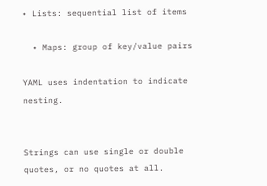• Lists: sequential list of items

  • Maps: group of key/value pairs

YAML uses indentation to indicate nesting.


Strings can use single or double quotes, or no quotes at all.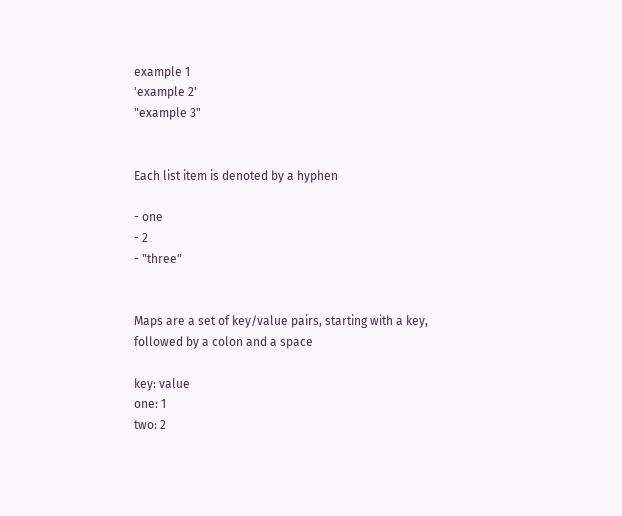example 1
'example 2'
"example 3"


Each list item is denoted by a hyphen

- one
- 2
- "three"


Maps are a set of key/value pairs, starting with a key, followed by a colon and a space

key: value
one: 1
two: 2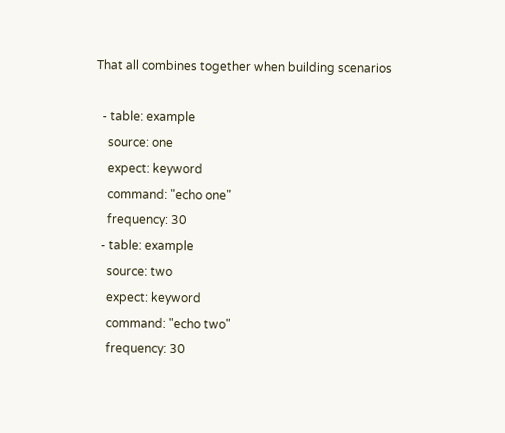That all combines together when building scenarios

  - table: example
    source: one
    expect: keyword
    command: "echo one"
    frequency: 30
  - table: example
    source: two
    expect: keyword
    command: "echo two"
    frequency: 30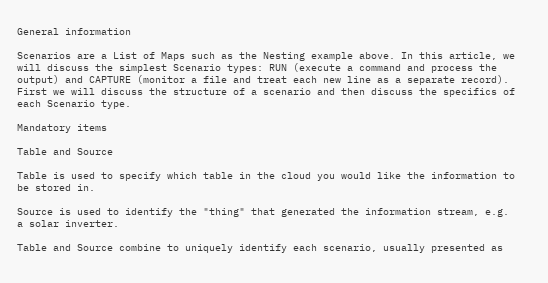General information

Scenarios are a List of Maps such as the Nesting example above. In this article, we will discuss the simplest Scenario types: RUN (execute a command and process the output) and CAPTURE (monitor a file and treat each new line as a separate record). First we will discuss the structure of a scenario and then discuss the specifics of each Scenario type.

Mandatory items

Table and Source

Table is used to specify which table in the cloud you would like the information to be stored in.

Source is used to identify the "thing" that generated the information stream, e.g. a solar inverter.

Table and Source combine to uniquely identify each scenario, usually presented as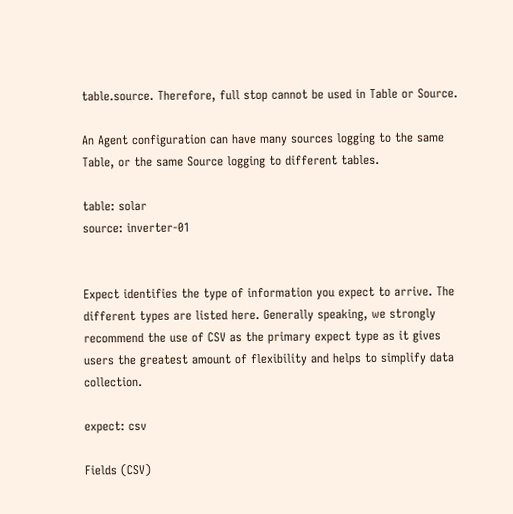table.source. Therefore, full stop cannot be used in Table or Source.

An Agent configuration can have many sources logging to the same Table, or the same Source logging to different tables.

table: solar
source: inverter-01


Expect identifies the type of information you expect to arrive. The different types are listed here. Generally speaking, we strongly recommend the use of CSV as the primary expect type as it gives users the greatest amount of flexibility and helps to simplify data collection.

expect: csv

Fields (CSV)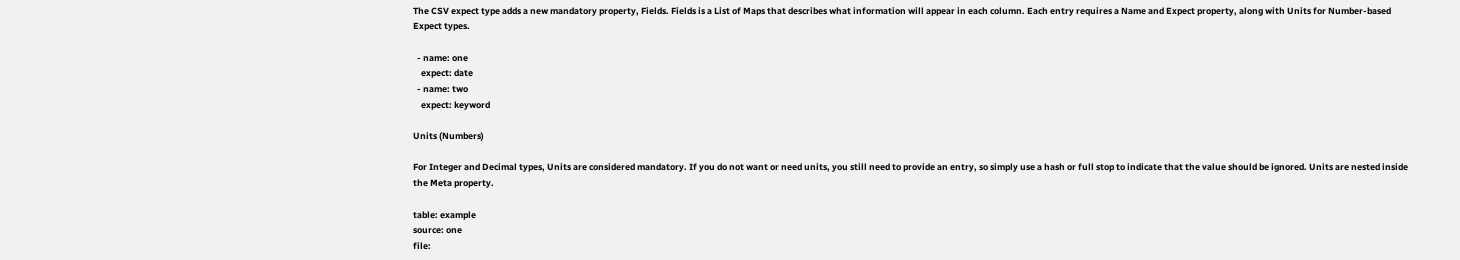The CSV expect type adds a new mandatory property, Fields. Fields is a List of Maps that describes what information will appear in each column. Each entry requires a Name and Expect property, along with Units for Number-based Expect types.

  - name: one
    expect: date
  - name: two
    expect: keyword

Units (Numbers)

For Integer and Decimal types, Units are considered mandatory. If you do not want or need units, you still need to provide an entry, so simply use a hash or full stop to indicate that the value should be ignored. Units are nested inside the Meta property.

table: example
source: one
file: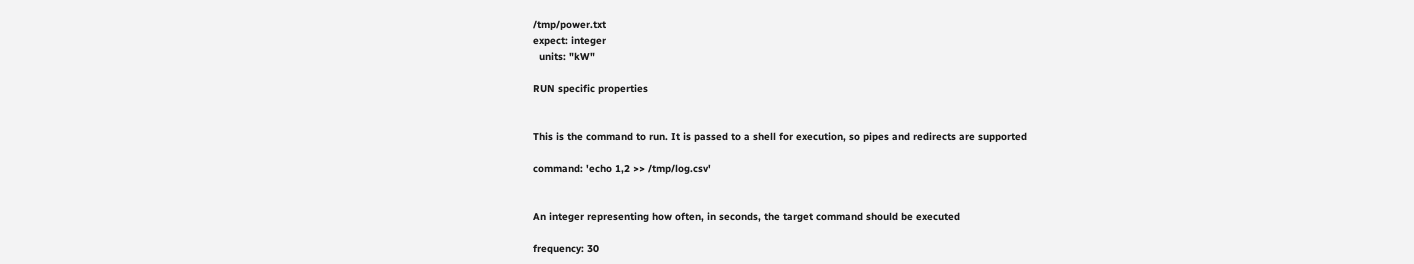/tmp/power.txt
expect: integer
  units: "kW"

RUN specific properties


This is the command to run. It is passed to a shell for execution, so pipes and redirects are supported

command: 'echo 1,2 >> /tmp/log.csv'


An integer representing how often, in seconds, the target command should be executed

frequency: 30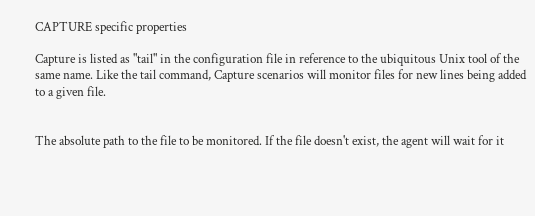CAPTURE specific properties

Capture is listed as "tail" in the configuration file in reference to the ubiquitous Unix tool of the same name. Like the tail command, Capture scenarios will monitor files for new lines being added to a given file.


The absolute path to the file to be monitored. If the file doesn't exist, the agent will wait for it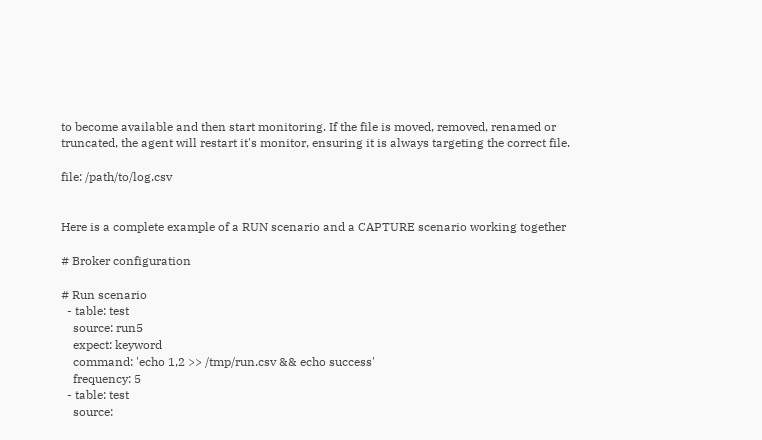to become available and then start monitoring. If the file is moved, removed, renamed or truncated, the agent will restart it's monitor, ensuring it is always targeting the correct file.

file: /path/to/log.csv


Here is a complete example of a RUN scenario and a CAPTURE scenario working together

# Broker configuration

# Run scenario
  - table: test
    source: run5
    expect: keyword
    command: 'echo 1,2 >> /tmp/run.csv && echo success'
    frequency: 5
  - table: test
    source: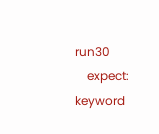run30
    expect: keyword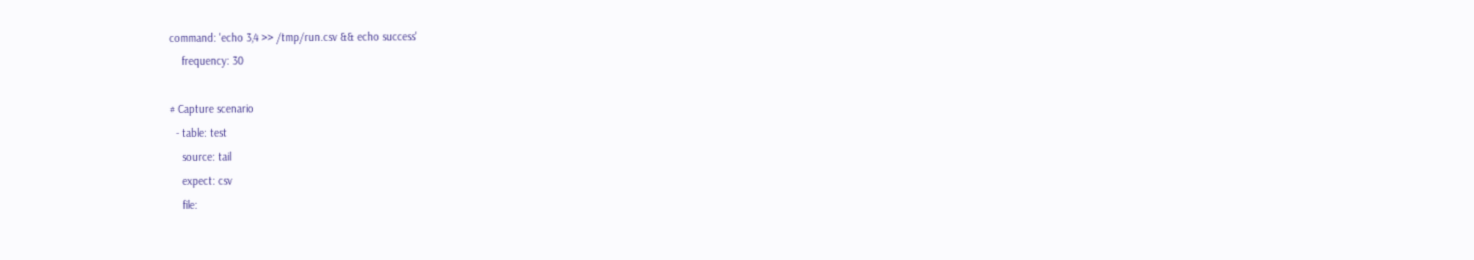command: 'echo 3,4 >> /tmp/run.csv && echo success'
    frequency: 30

# Capture scenario
  - table: test
    source: tail
    expect: csv
    file: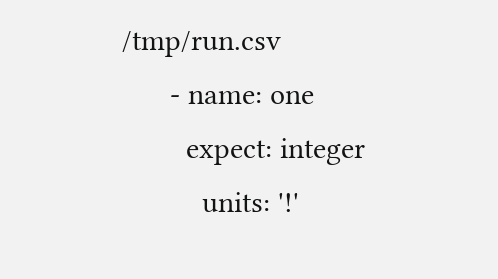/tmp/run.csv
      - name: one
        expect: integer
          units: '!'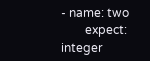- name: two
        expect: integer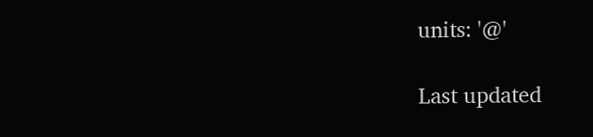units: '@'

Last updated